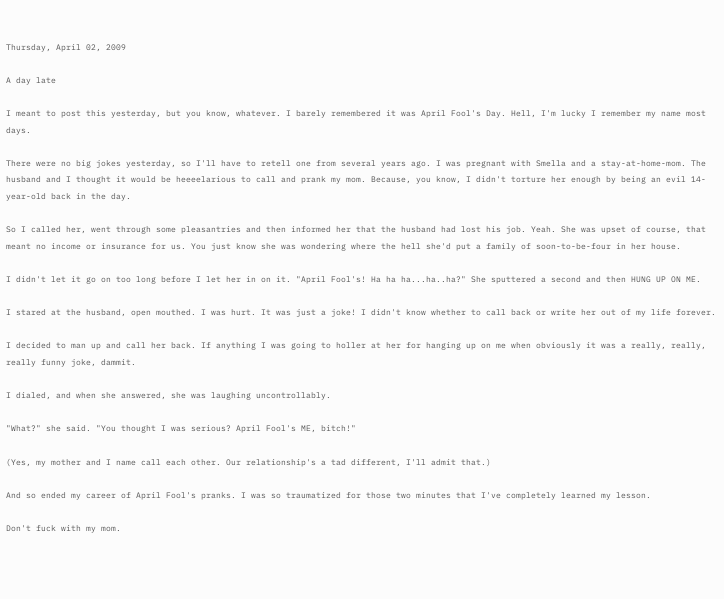Thursday, April 02, 2009

A day late

I meant to post this yesterday, but you know, whatever. I barely remembered it was April Fool's Day. Hell, I'm lucky I remember my name most days.

There were no big jokes yesterday, so I'll have to retell one from several years ago. I was pregnant with Smella and a stay-at-home-mom. The husband and I thought it would be heeeelarious to call and prank my mom. Because, you know, I didn't torture her enough by being an evil 14-year-old back in the day.

So I called her, went through some pleasantries and then informed her that the husband had lost his job. Yeah. She was upset of course, that meant no income or insurance for us. You just know she was wondering where the hell she'd put a family of soon-to-be-four in her house.

I didn't let it go on too long before I let her in on it. "April Fool's! Ha ha ha...ha..ha?" She sputtered a second and then HUNG UP ON ME.

I stared at the husband, open mouthed. I was hurt. It was just a joke! I didn't know whether to call back or write her out of my life forever.

I decided to man up and call her back. If anything I was going to holler at her for hanging up on me when obviously it was a really, really, really funny joke, dammit.

I dialed, and when she answered, she was laughing uncontrollably.

"What?" she said. "You thought I was serious? April Fool's ME, bitch!"

(Yes, my mother and I name call each other. Our relationship's a tad different, I'll admit that.)

And so ended my career of April Fool's pranks. I was so traumatized for those two minutes that I've completely learned my lesson.

Don't fuck with my mom.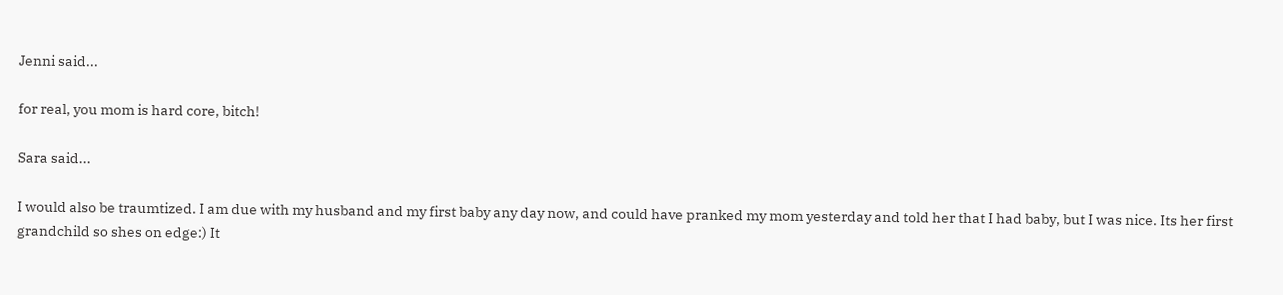Jenni said...

for real, you mom is hard core, bitch!

Sara said...

I would also be traumtized. I am due with my husband and my first baby any day now, and could have pranked my mom yesterday and told her that I had baby, but I was nice. Its her first grandchild so shes on edge:) It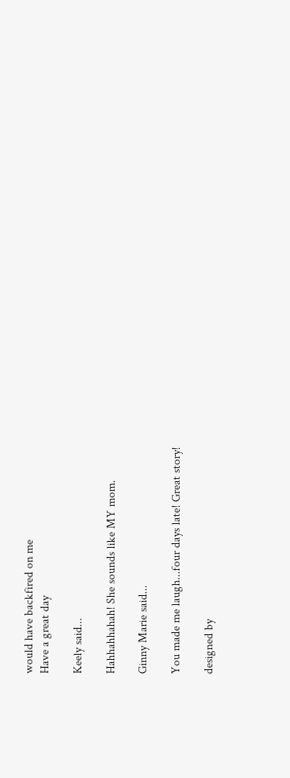would have backfired on me
Have a great day

Keely said...

Hahhahhahah! She sounds like MY mom.

Ginny Marie said...

You made me laugh...four days late! Great story!

designed by